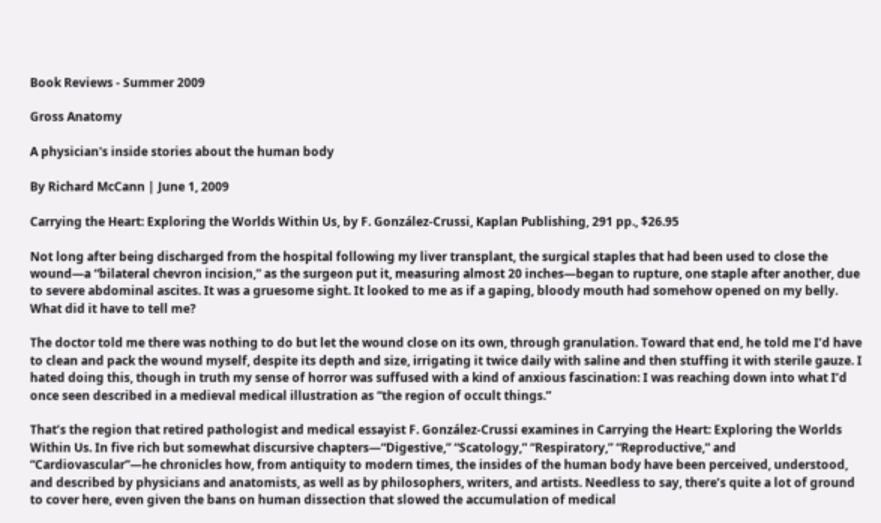Book Reviews - Summer 2009

Gross Anatomy

A physician's inside stories about the human body

By Richard McCann | June 1, 2009

Carrying the Heart: Exploring the Worlds Within Us, by F. González-Crussi, Kaplan Publishing, 291 pp., $26.95

Not long after being discharged from the hospital following my liver transplant, the surgical staples that had been used to close the wound—a “bilateral chevron incision,” as the surgeon put it, measuring almost 20 inches—began to rupture, one staple after another, due to severe abdominal ascites. It was a gruesome sight. It looked to me as if a gaping, bloody mouth had somehow opened on my belly. What did it have to tell me?

The doctor told me there was nothing to do but let the wound close on its own, through granulation. Toward that end, he told me I’d have to clean and pack the wound myself, despite its depth and size, irrigating it twice daily with saline and then stuffing it with sterile gauze. I hated doing this, though in truth my sense of horror was suffused with a kind of anxious fascination: I was reaching down into what I’d once seen described in a medieval medical illustration as “the region of occult things.”

That’s the region that retired pathologist and medical essayist F. González-Crussi examines in Carrying the Heart: Exploring the Worlds Within Us. In five rich but somewhat discursive chapters—“Digestive,” “Scatology,” “Respiratory,” “Reproductive,” and “Cardiovascular”—he chronicles how, from antiquity to modern times, the insides of the human body have been perceived, understood, and described by physicians and anatomists, as well as by philosophers, writers, and artists. Needless to say, there’s quite a lot of ground to cover here, even given the bans on human dissection that slowed the accumulation of medical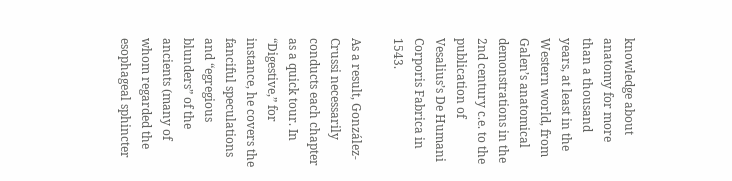knowledge about anatomy for more than a thousand years, at least in the Western world, from Galen’s anatomical demonstrations in the 2nd century c.e. to the publication of Vesalius’s De Humani Corporis Fabrica in 1543.

As a result, González-Crussi necessarily conducts each chapter as a quick tour. In “Digestive,” for instance, he covers the fanciful speculations and “egregious blunders” of the ancients (many of whom regarded the esophageal sphincter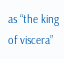as “the king of viscera”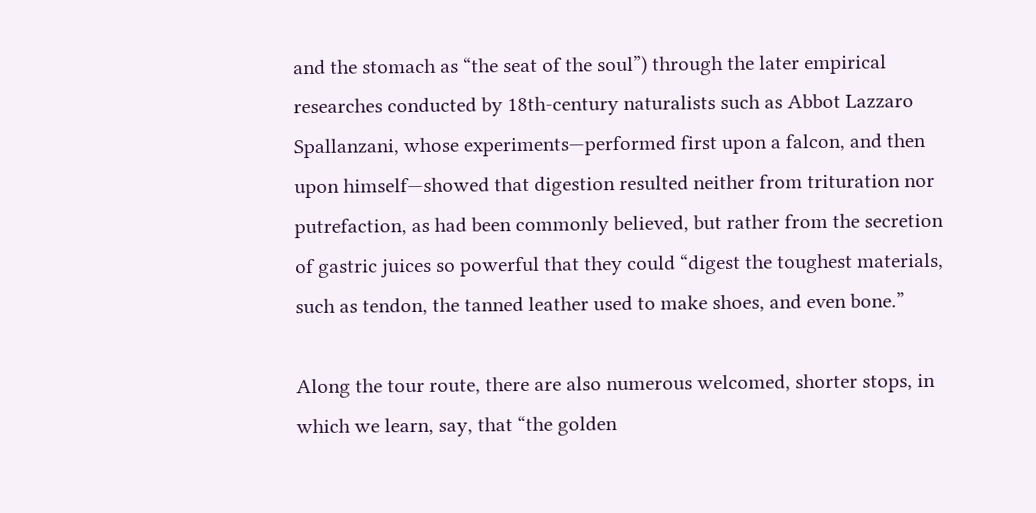and the stomach as “the seat of the soul”) through the later empirical researches conducted by 18th-century naturalists such as Abbot Lazzaro Spallanzani, whose experiments—performed first upon a falcon, and then upon himself—showed that digestion resulted neither from trituration nor putrefaction, as had been commonly believed, but rather from the secretion of gastric juices so powerful that they could “digest the toughest materials, such as tendon, the tanned leather used to make shoes, and even bone.”

Along the tour route, there are also numerous welcomed, shorter stops, in which we learn, say, that “the golden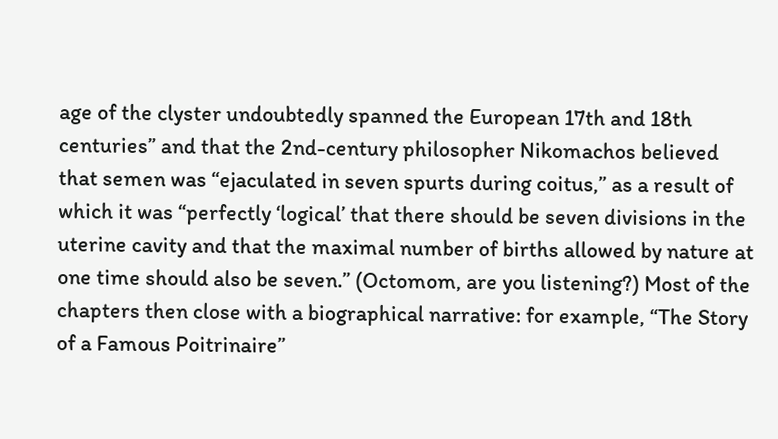age of the clyster undoubtedly spanned the European 17th and 18th centuries” and that the 2nd-century philosopher Nikomachos believed that semen was “ejaculated in seven spurts during coitus,” as a result of which it was “perfectly ‘logical’ that there should be seven divisions in the uterine cavity and that the maximal number of births allowed by nature at one time should also be seven.” (Octomom, are you listening?) Most of the chapters then close with a biographical narrative: for example, “The Story of a Famous Poitrinaire”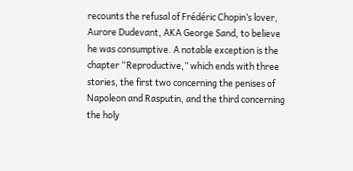recounts the refusal of Frédéric Chopin’s lover, Aurore Dudevant, AKA George Sand, to believe he was consumptive. A notable exception is the chapter “Reproductive,” which ends with three stories, the first two concerning the penises of Napoleon and Rasputin, and the third concerning the holy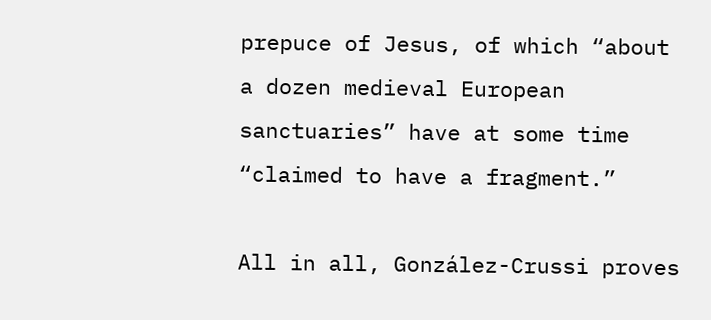prepuce of Jesus, of which “about a dozen medieval European sanctuaries” have at some time “claimed to have a fragment.”

All in all, González-Crussi proves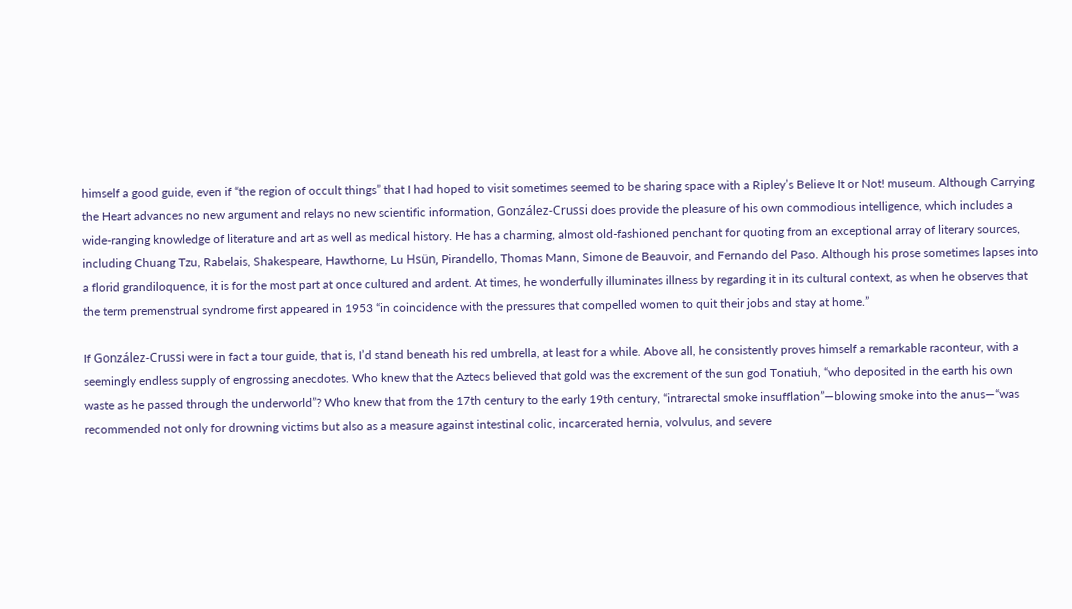himself a good guide, even if “the region of occult things” that I had hoped to visit sometimes seemed to be sharing space with a Ripley’s Believe It or Not! museum. Although Carrying the Heart advances no new argument and relays no new scientific information, González-Crussi does provide the pleasure of his own commodious intelligence, which includes a wide-ranging knowledge of literature and art as well as medical history. He has a charming, almost old-fashioned penchant for quoting from an exceptional array of literary sources, including Chuang Tzu, Rabelais, Shakespeare, Hawthorne, Lu Hsün, Pirandello, Thomas Mann, Simone de Beauvoir, and Fernando del Paso. Although his prose sometimes lapses into a florid grandiloquence, it is for the most part at once cultured and ardent. At times, he wonderfully illuminates illness by regarding it in its cultural context, as when he observes that the term premenstrual syndrome first appeared in 1953 “in coincidence with the pressures that compelled women to quit their jobs and stay at home.”

If González-Crussi were in fact a tour guide, that is, I’d stand beneath his red umbrella, at least for a while. Above all, he consistently proves himself a remarkable raconteur, with a seemingly endless supply of engrossing anecdotes. Who knew that the Aztecs believed that gold was the excrement of the sun god Tonatiuh, “who deposited in the earth his own waste as he passed through the underworld”? Who knew that from the 17th century to the early 19th century, “intrarectal smoke insufflation”—blowing smoke into the anus—“was recommended not only for drowning victims but also as a measure against intestinal colic, incarcerated hernia, volvulus, and severe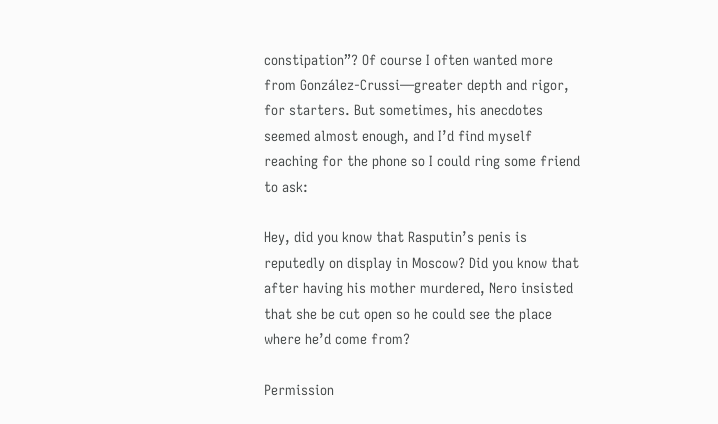constipation”? Of course I often wanted more from González-Crussi—greater depth and rigor, for starters. But sometimes, his anecdotes seemed almost enough, and I’d find myself reaching for the phone so I could ring some friend to ask:

Hey, did you know that Rasputin’s penis is reputedly on display in Moscow? Did you know that after having his mother murdered, Nero insisted that she be cut open so he could see the place where he’d come from?

Permission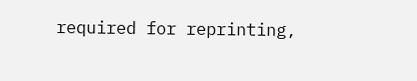required for reprinting,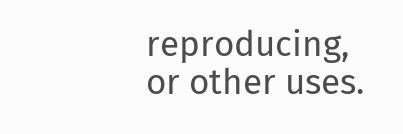reproducing, or other uses.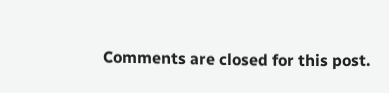Comments are closed for this post.